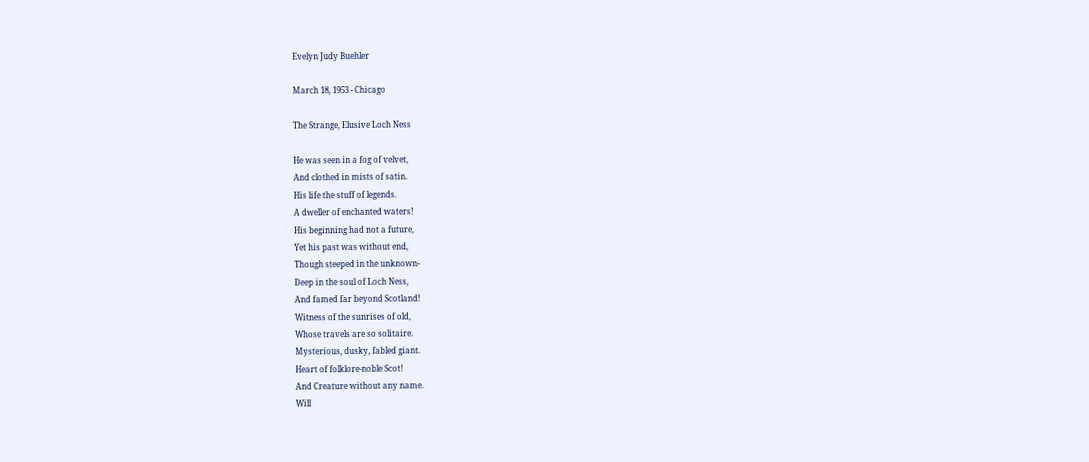Evelyn Judy Buehler

March 18, 1953 - Chicago

The Strange, Elusive Loch Ness

He was seen in a fog of velvet,
And clothed in mists of satin.
His life the stuff of legends.
A dweller of enchanted waters!
His beginning had not a future,
Yet his past was without end,
Though steeped in the unknown-
Deep in the soul of Loch Ness,
And famed far beyond Scotland!
Witness of the sunrises of old,
Whose travels are so solitaire.
Mysterious, dusky, fabled giant.
Heart of folklore-noble Scot!
And Creature without any name.
Will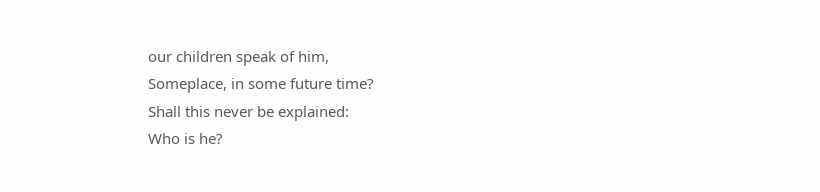our children speak of him,
Someplace, in some future time?
Shall this never be explained:
Who is he?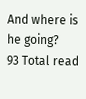And where is he going?
93 Total read